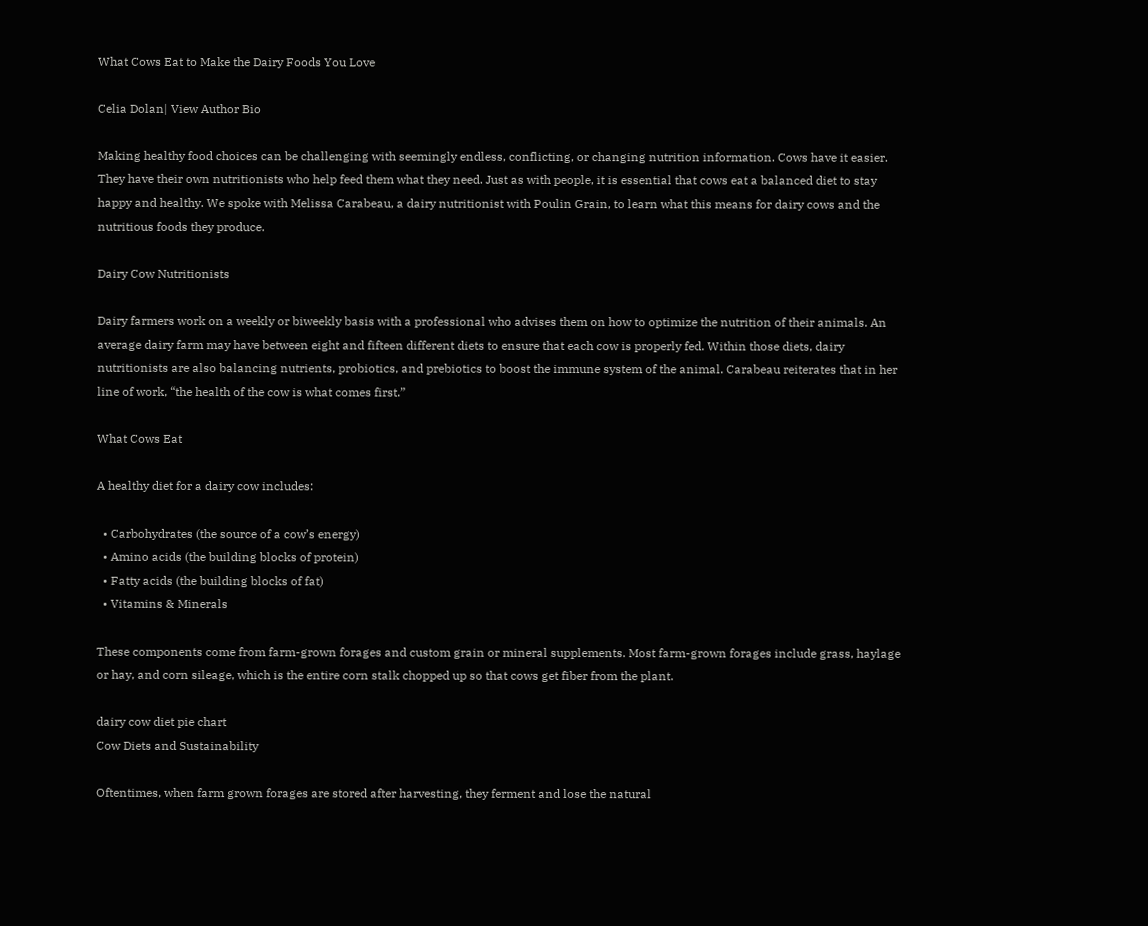What Cows Eat to Make the Dairy Foods You Love

Celia Dolan| View Author Bio

Making healthy food choices can be challenging with seemingly endless, conflicting, or changing nutrition information. Cows have it easier. They have their own nutritionists who help feed them what they need. Just as with people, it is essential that cows eat a balanced diet to stay happy and healthy. We spoke with Melissa Carabeau, a dairy nutritionist with Poulin Grain, to learn what this means for dairy cows and the nutritious foods they produce.

Dairy Cow Nutritionists

Dairy farmers work on a weekly or biweekly basis with a professional who advises them on how to optimize the nutrition of their animals. An average dairy farm may have between eight and fifteen different diets to ensure that each cow is properly fed. Within those diets, dairy nutritionists are also balancing nutrients, probiotics, and prebiotics to boost the immune system of the animal. Carabeau reiterates that in her line of work, “the health of the cow is what comes first.”

What Cows Eat

A healthy diet for a dairy cow includes:

  • Carbohydrates (the source of a cow’s energy)
  • Amino acids (the building blocks of protein)
  • Fatty acids (the building blocks of fat)
  • Vitamins & Minerals

These components come from farm-grown forages and custom grain or mineral supplements. Most farm-grown forages include grass, haylage or hay, and corn sileage, which is the entire corn stalk chopped up so that cows get fiber from the plant.

dairy cow diet pie chart
Cow Diets and Sustainability

Oftentimes, when farm grown forages are stored after harvesting, they ferment and lose the natural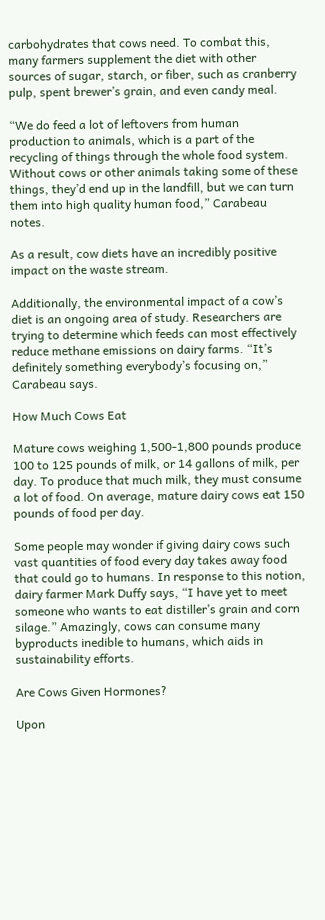carbohydrates that cows need. To combat this, many farmers supplement the diet with other sources of sugar, starch, or fiber, such as cranberry pulp, spent brewer’s grain, and even candy meal.

“We do feed a lot of leftovers from human production to animals, which is a part of the recycling of things through the whole food system. Without cows or other animals taking some of these things, they’d end up in the landfill, but we can turn them into high quality human food,” Carabeau notes.

As a result, cow diets have an incredibly positive impact on the waste stream.

Additionally, the environmental impact of a cow’s diet is an ongoing area of study. Researchers are trying to determine which feeds can most effectively reduce methane emissions on dairy farms. “It’s definitely something everybody’s focusing on,” Carabeau says.

How Much Cows Eat

Mature cows weighing 1,500-1,800 pounds produce 100 to 125 pounds of milk, or 14 gallons of milk, per day. To produce that much milk, they must consume a lot of food. On average, mature dairy cows eat 150 pounds of food per day.

Some people may wonder if giving dairy cows such vast quantities of food every day takes away food that could go to humans. In response to this notion, dairy farmer Mark Duffy says, “I have yet to meet someone who wants to eat distiller’s grain and corn silage.” Amazingly, cows can consume many byproducts inedible to humans, which aids in sustainability efforts.

Are Cows Given Hormones?

Upon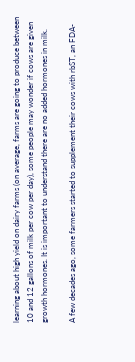learning about high yield on dairy farms (on average, farms are going to produce between 10 and 12 gallons of milk per cow per day), some people may wonder if cows are given growth hormones. It is important to understand there are no added hormones in milk.

A few decades ago, some farmers started to supplement their cows with rbST, an FDA-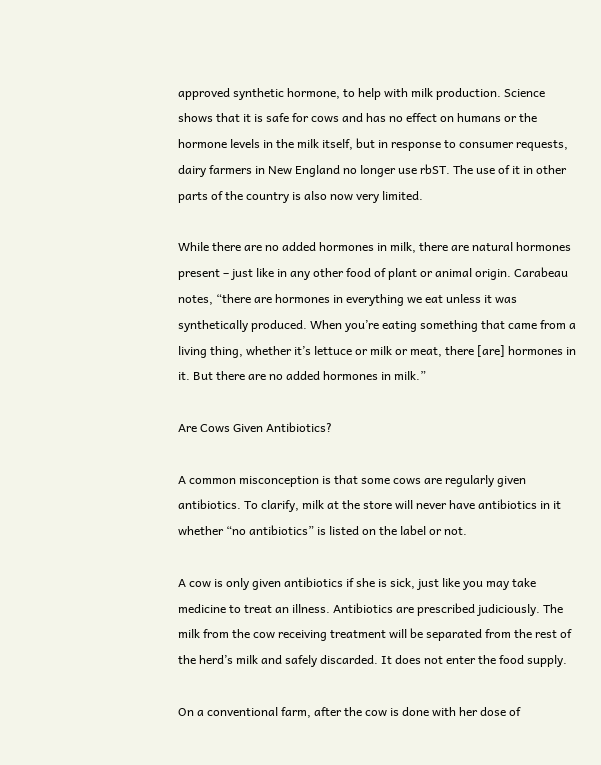approved synthetic hormone, to help with milk production. Science shows that it is safe for cows and has no effect on humans or the hormone levels in the milk itself, but in response to consumer requests, dairy farmers in New England no longer use rbST. The use of it in other parts of the country is also now very limited.

While there are no added hormones in milk, there are natural hormones present – just like in any other food of plant or animal origin. Carabeau notes, “there are hormones in everything we eat unless it was synthetically produced. When you’re eating something that came from a living thing, whether it’s lettuce or milk or meat, there [are] hormones in it. But there are no added hormones in milk.”

Are Cows Given Antibiotics?

A common misconception is that some cows are regularly given antibiotics. To clarify, milk at the store will never have antibiotics in it whether “no antibiotics” is listed on the label or not.

A cow is only given antibiotics if she is sick, just like you may take medicine to treat an illness. Antibiotics are prescribed judiciously. The milk from the cow receiving treatment will be separated from the rest of the herd’s milk and safely discarded. It does not enter the food supply.

On a conventional farm, after the cow is done with her dose of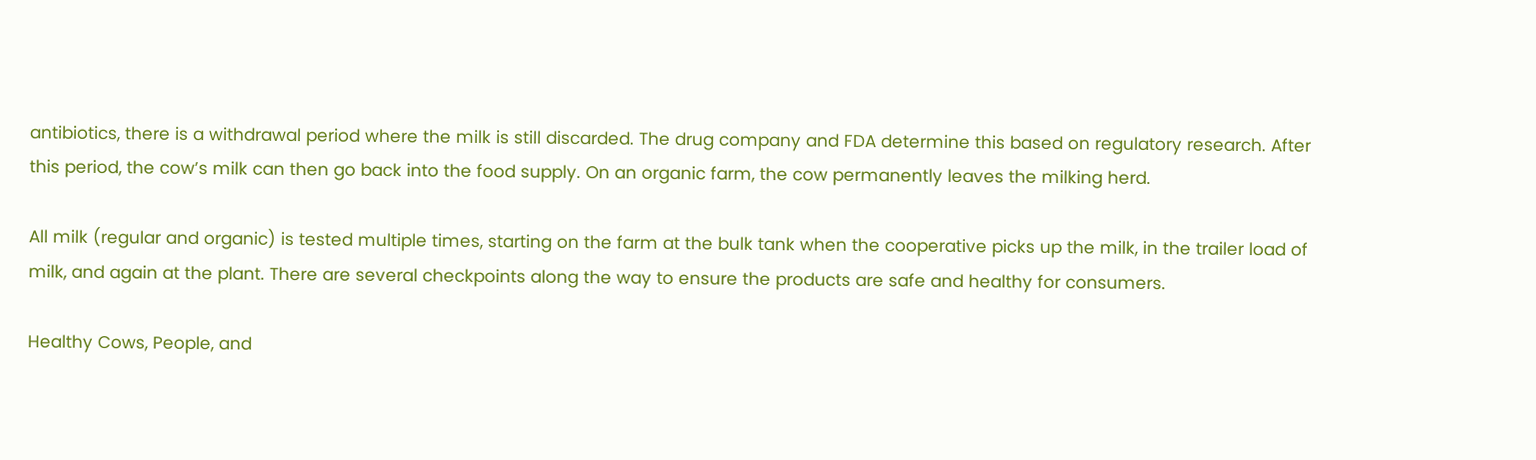antibiotics, there is a withdrawal period where the milk is still discarded. The drug company and FDA determine this based on regulatory research. After this period, the cow’s milk can then go back into the food supply. On an organic farm, the cow permanently leaves the milking herd.

All milk (regular and organic) is tested multiple times, starting on the farm at the bulk tank when the cooperative picks up the milk, in the trailer load of milk, and again at the plant. There are several checkpoints along the way to ensure the products are safe and healthy for consumers.

Healthy Cows, People, and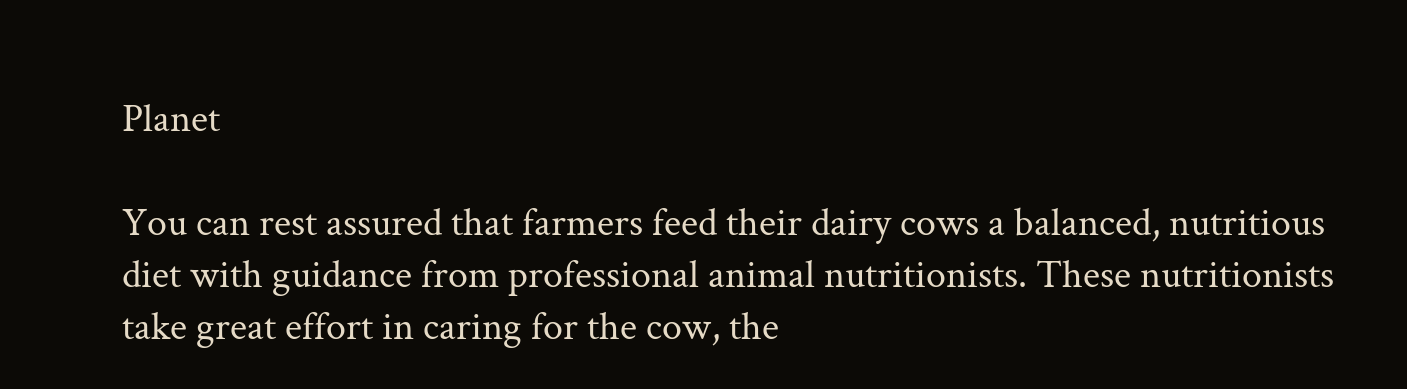Planet

You can rest assured that farmers feed their dairy cows a balanced, nutritious diet with guidance from professional animal nutritionists. These nutritionists take great effort in caring for the cow, the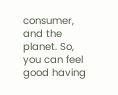consumer, and the planet. So, you can feel good having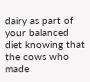dairy as part of your balanced diet knowing that the cows who made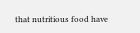that nutritious food have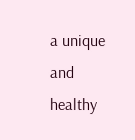a unique and healthy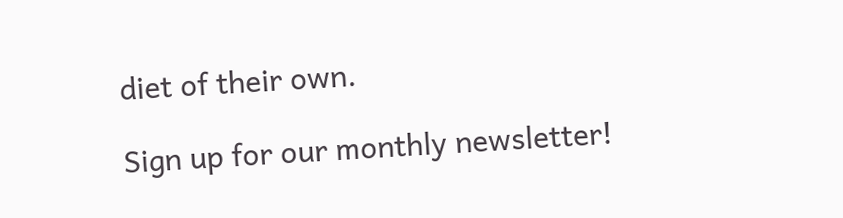diet of their own.

Sign up for our monthly newsletter!